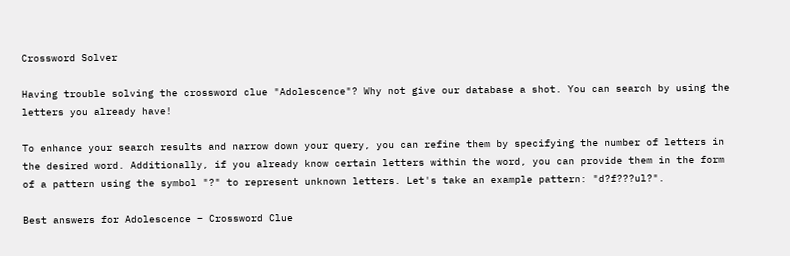Crossword Solver

Having trouble solving the crossword clue "Adolescence"? Why not give our database a shot. You can search by using the letters you already have!

To enhance your search results and narrow down your query, you can refine them by specifying the number of letters in the desired word. Additionally, if you already know certain letters within the word, you can provide them in the form of a pattern using the symbol "?" to represent unknown letters. Let's take an example pattern: "d?f???ul?".

Best answers for Adolescence – Crossword Clue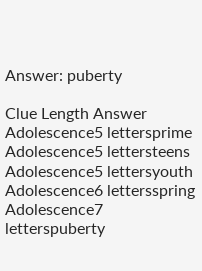Answer: puberty

Clue Length Answer
Adolescence5 lettersprime
Adolescence5 lettersteens
Adolescence5 lettersyouth
Adolescence6 lettersspring
Adolescence7 letterspuberty